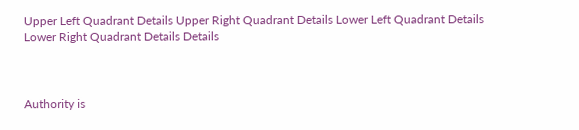Upper Left Quadrant Details Upper Right Quadrant Details Lower Left Quadrant Details Lower Right Quadrant Details Details



Authority is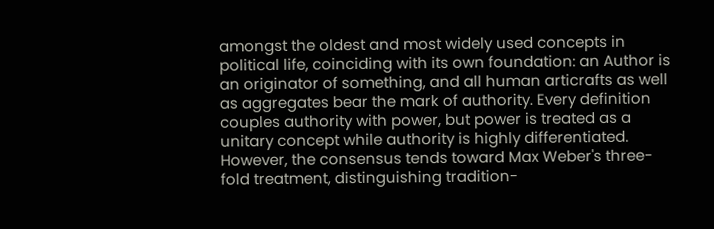amongst the oldest and most widely used concepts in political life, coinciding with its own foundation: an Author is an originator of something, and all human articrafts as well as aggregates bear the mark of authority. Every definition couples authority with power, but power is treated as a unitary concept while authority is highly differentiated. However, the consensus tends toward Max Weber's three-fold treatment, distinguishing tradition-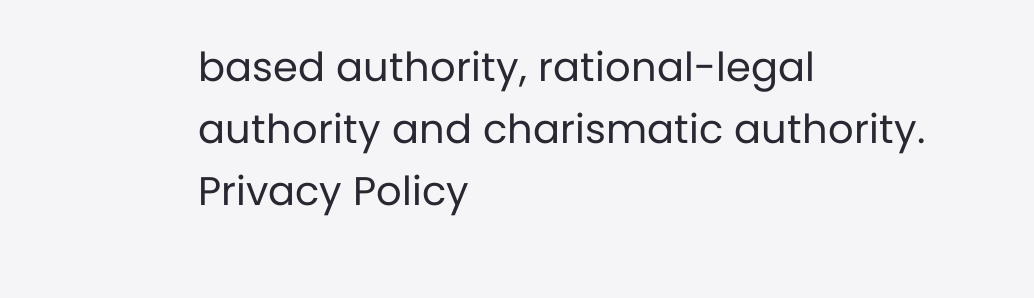based authority, rational-legal authority and charismatic authority.
Privacy Policy